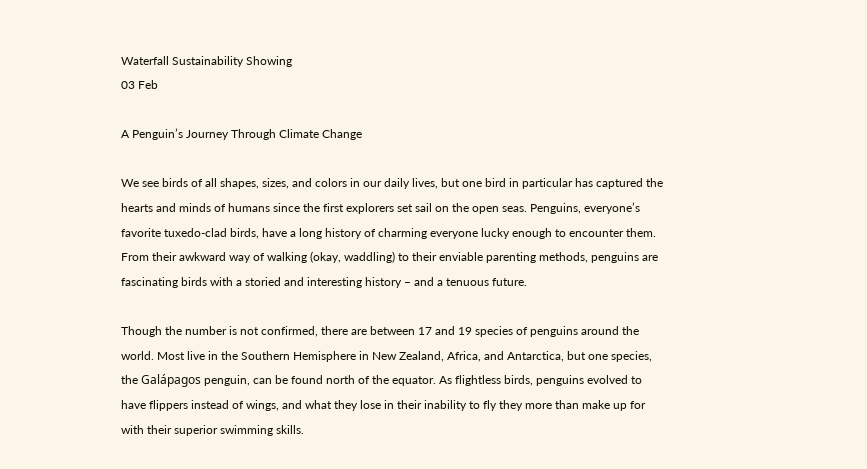Waterfall Sustainability Showing
03 Feb

A Penguin’s Journey Through Climate Change

We see birds of all shapes, sizes, and colors in our daily lives, but one bird in particular has captured the hearts and minds of humans since the first explorers set sail on the open seas. Penguins, everyone’s favorite tuxedo-clad birds, have a long history of charming everyone lucky enough to encounter them. From their awkward way of walking (okay, waddling) to their enviable parenting methods, penguins are fascinating birds with a storied and interesting history – and a tenuous future.

Though the number is not confirmed, there are between 17 and 19 species of penguins around the world. Most live in the Southern Hemisphere in New Zealand, Africa, and Antarctica, but one species, the Galápagos penguin, can be found north of the equator. As flightless birds, penguins evolved to have flippers instead of wings, and what they lose in their inability to fly they more than make up for with their superior swimming skills.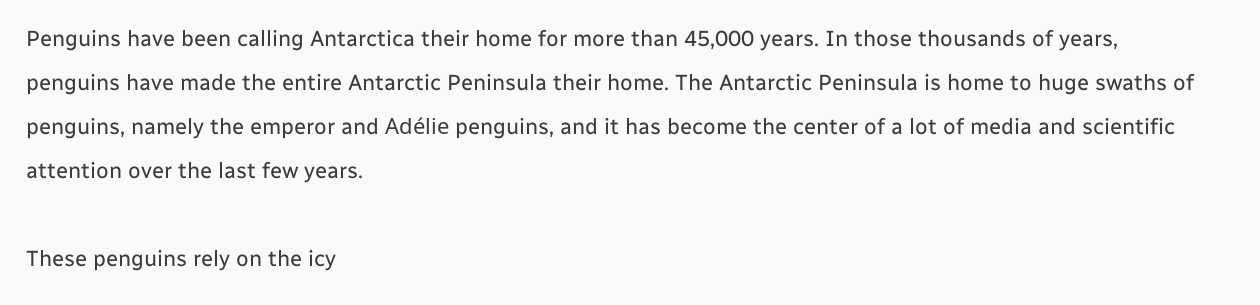Penguins have been calling Antarctica their home for more than 45,000 years. In those thousands of years, penguins have made the entire Antarctic Peninsula their home. The Antarctic Peninsula is home to huge swaths of penguins, namely the emperor and Adélie penguins, and it has become the center of a lot of media and scientific attention over the last few years.

These penguins rely on the icy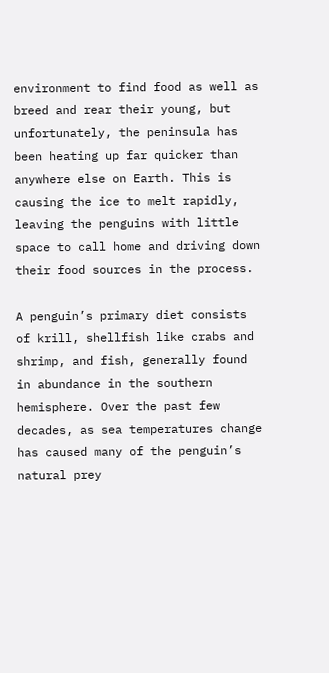environment to find food as well as breed and rear their young, but unfortunately, the peninsula has been heating up far quicker than anywhere else on Earth. This is causing the ice to melt rapidly, leaving the penguins with little space to call home and driving down their food sources in the process.

A penguin’s primary diet consists of krill, shellfish like crabs and shrimp, and fish, generally found in abundance in the southern hemisphere. Over the past few decades, as sea temperatures change has caused many of the penguin’s natural prey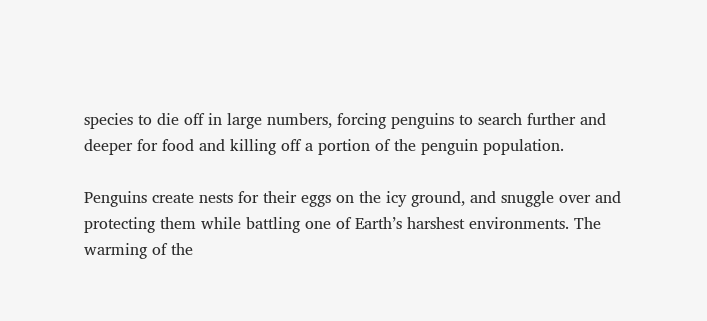species to die off in large numbers, forcing penguins to search further and deeper for food and killing off a portion of the penguin population.

Penguins create nests for their eggs on the icy ground, and snuggle over and protecting them while battling one of Earth’s harshest environments. The warming of the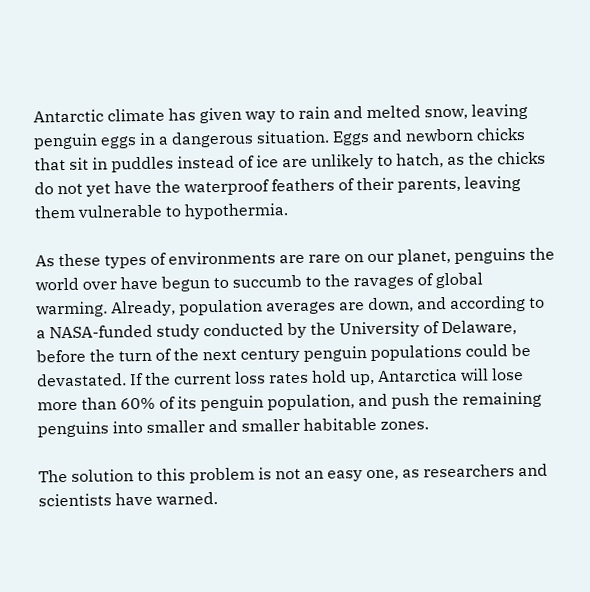Antarctic climate has given way to rain and melted snow, leaving penguin eggs in a dangerous situation. Eggs and newborn chicks that sit in puddles instead of ice are unlikely to hatch, as the chicks do not yet have the waterproof feathers of their parents, leaving them vulnerable to hypothermia.

As these types of environments are rare on our planet, penguins the world over have begun to succumb to the ravages of global warming. Already, population averages are down, and according to a NASA-funded study conducted by the University of Delaware, before the turn of the next century penguin populations could be devastated. If the current loss rates hold up, Antarctica will lose more than 60% of its penguin population, and push the remaining penguins into smaller and smaller habitable zones.

The solution to this problem is not an easy one, as researchers and scientists have warned.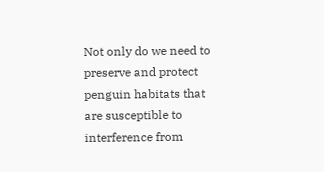Not only do we need to preserve and protect penguin habitats that are susceptible to interference from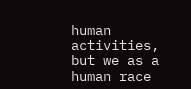human activities, but we as a human race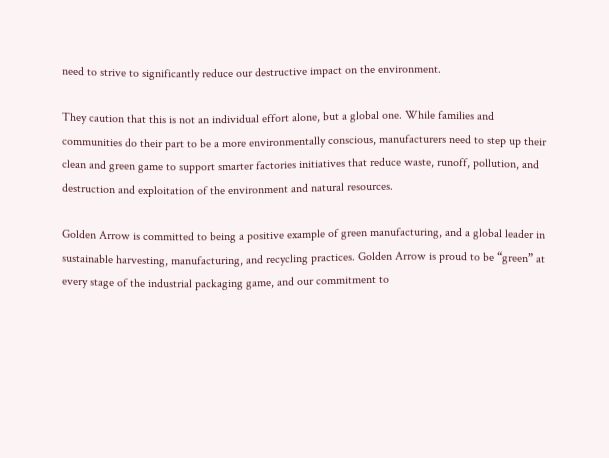need to strive to significantly reduce our destructive impact on the environment.

They caution that this is not an individual effort alone, but a global one. While families and communities do their part to be a more environmentally conscious, manufacturers need to step up their clean and green game to support smarter factories initiatives that reduce waste, runoff, pollution, and destruction and exploitation of the environment and natural resources.

Golden Arrow is committed to being a positive example of green manufacturing, and a global leader in sustainable harvesting, manufacturing, and recycling practices. Golden Arrow is proud to be “green” at every stage of the industrial packaging game, and our commitment to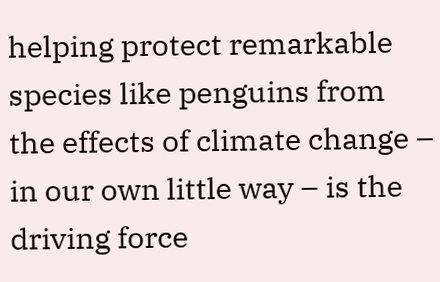helping protect remarkable species like penguins from the effects of climate change – in our own little way – is the driving force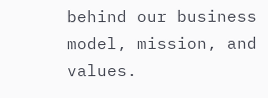behind our business model, mission, and values.